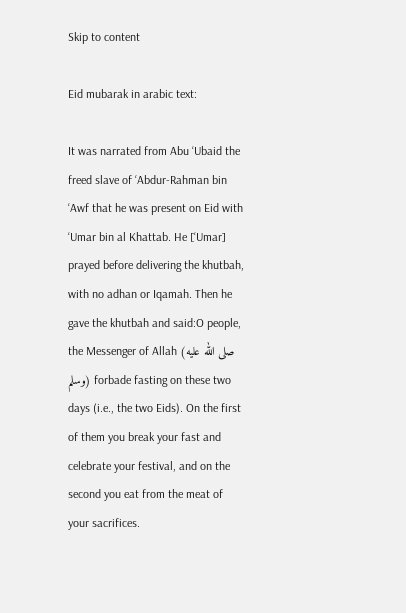Skip to content

Eid mubarak in arabic text:

It was narrated from Abu ‘Ubaid the freed slave of ‘Abdur-Rahman bin ‘Awf that he was present on Eid with ‘Umar bin al Khattab. He [‘Umar] prayed before delivering the khutbah, with no adhan or Iqamah. Then he gave the khutbah and said:O people, the Messenger of Allah (صلى الله عليه وسلم) forbade fasting on these two days (i.e., the two Eids). On the first of them you break your fast and celebrate your festival, and on the second you eat from the meat of your sacrifices.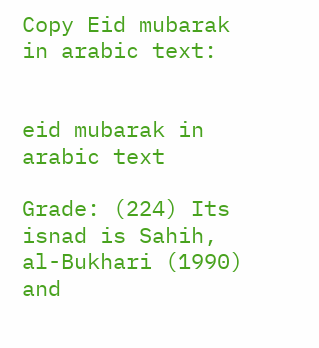Copy Eid mubarak in arabic text:


eid mubarak in arabic text

Grade: (224) Its isnad is Sahih, al-Bukhari (1990) and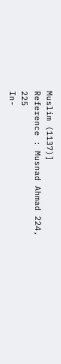Muslim (1137)]
Reference : Musnad Ahmad 224, 225
In-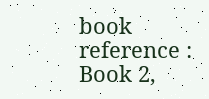book reference : Book 2,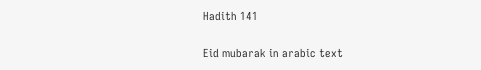Hadith 141

Eid mubarak in arabic text